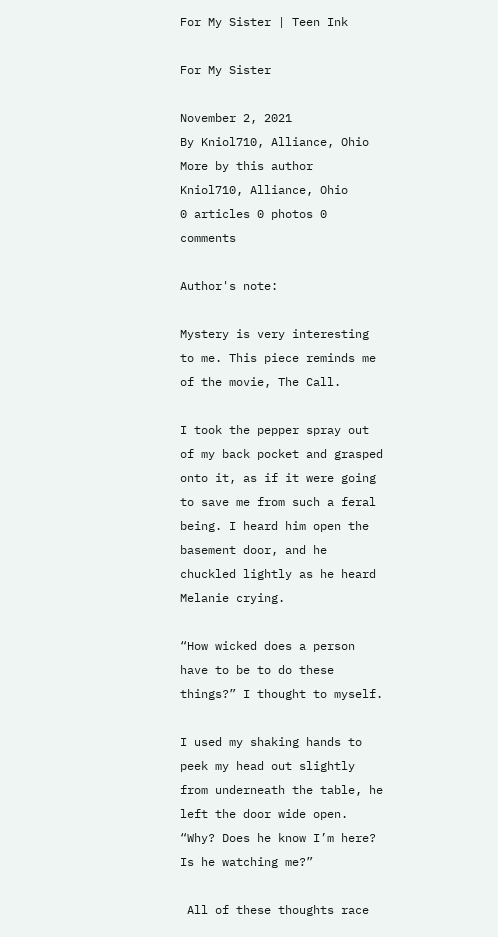For My Sister | Teen Ink

For My Sister

November 2, 2021
By Kniol710, Alliance, Ohio
More by this author
Kniol710, Alliance, Ohio
0 articles 0 photos 0 comments

Author's note:

Mystery is very interesting to me. This piece reminds me of the movie, The Call.

I took the pepper spray out of my back pocket and grasped onto it, as if it were going to save me from such a feral being. I heard him open the basement door, and he chuckled lightly as he heard Melanie crying.

“How wicked does a person have to be to do these things?” I thought to myself.

I used my shaking hands to peek my head out slightly from underneath the table, he left the door wide open. “Why? Does he know I’m here? Is he watching me?”

 All of these thoughts race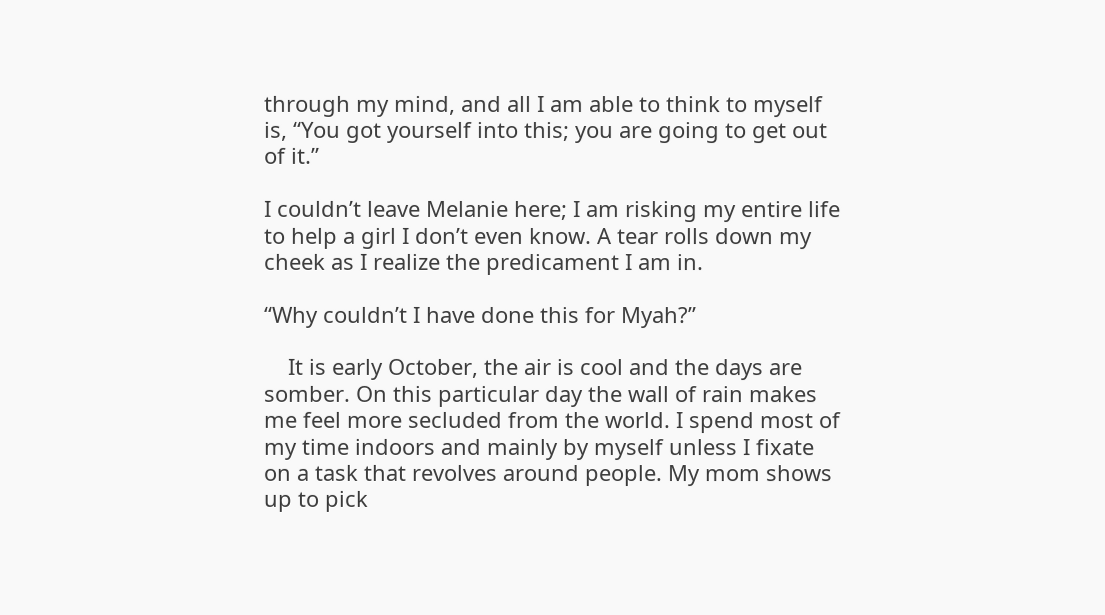through my mind, and all I am able to think to myself is, “You got yourself into this; you are going to get out of it.”

I couldn’t leave Melanie here; I am risking my entire life to help a girl I don’t even know. A tear rolls down my cheek as I realize the predicament I am in.

“Why couldn’t I have done this for Myah?”

    It is early October, the air is cool and the days are somber. On this particular day the wall of rain makes me feel more secluded from the world. I spend most of my time indoors and mainly by myself unless I fixate on a task that revolves around people. My mom shows up to pick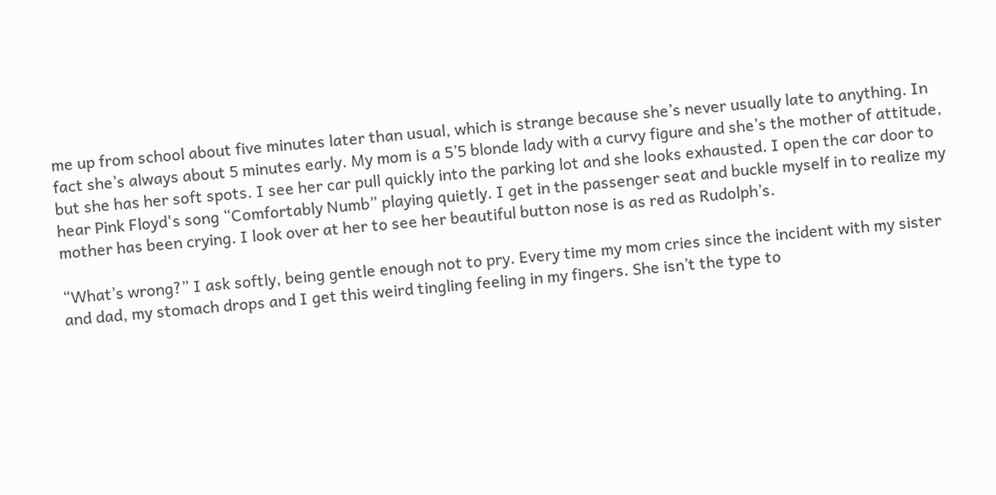me up from school about five minutes later than usual, which is strange because she’s never usually late to anything. In fact she’s always about 5 minutes early. My mom is a 5’5 blonde lady with a curvy figure and she’s the mother of attitude, but she has her soft spots. I see her car pull quickly into the parking lot and she looks exhausted. I open the car door to hear Pink Floyd's song “Comfortably Numb” playing quietly. I get in the passenger seat and buckle myself in to realize my mother has been crying. I look over at her to see her beautiful button nose is as red as Rudolph’s.

“What’s wrong?” I ask softly, being gentle enough not to pry. Every time my mom cries since the incident with my sister and dad, my stomach drops and I get this weird tingling feeling in my fingers. She isn’t the type to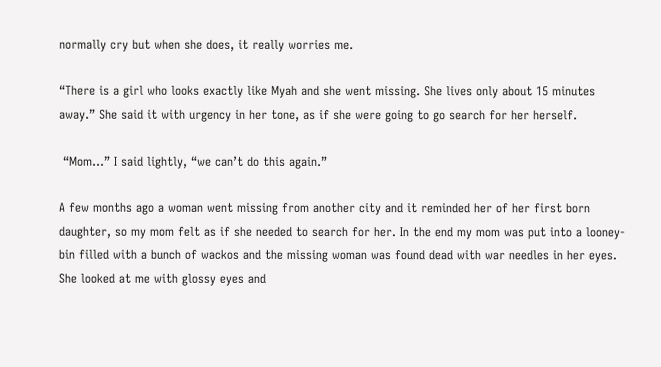normally cry but when she does, it really worries me.

“There is a girl who looks exactly like Myah and she went missing. She lives only about 15 minutes away.” She said it with urgency in her tone, as if she were going to go search for her herself.

 “Mom…” I said lightly, “we can’t do this again.”

A few months ago a woman went missing from another city and it reminded her of her first born daughter, so my mom felt as if she needed to search for her. In the end my mom was put into a looney-bin filled with a bunch of wackos and the missing woman was found dead with war needles in her eyes. She looked at me with glossy eyes and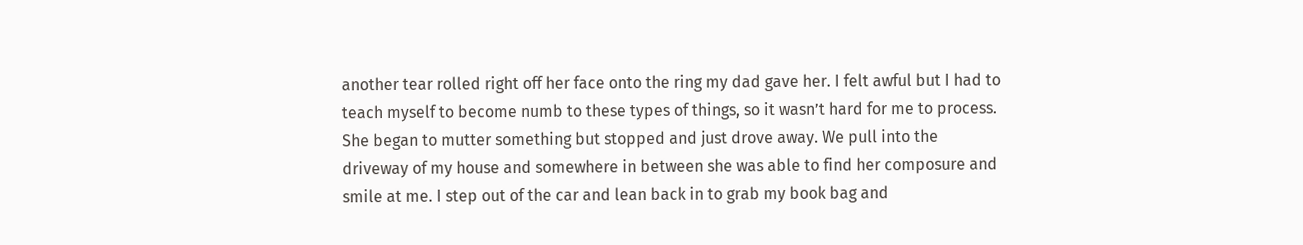another tear rolled right off her face onto the ring my dad gave her. I felt awful but I had to teach myself to become numb to these types of things, so it wasn’t hard for me to process. She began to mutter something but stopped and just drove away. We pull into the driveway of my house and somewhere in between she was able to find her composure and smile at me. I step out of the car and lean back in to grab my book bag and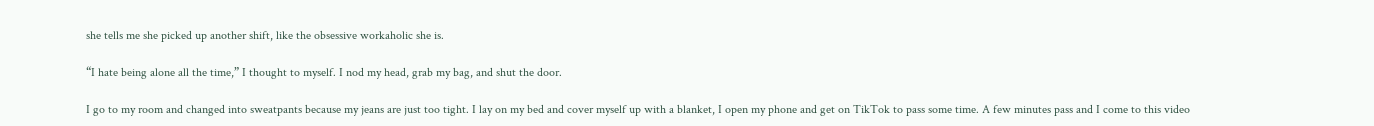she tells me she picked up another shift, like the obsessive workaholic she is.

“I hate being alone all the time,” I thought to myself. I nod my head, grab my bag, and shut the door.

I go to my room and changed into sweatpants because my jeans are just too tight. I lay on my bed and cover myself up with a blanket, I open my phone and get on TikTok to pass some time. A few minutes pass and I come to this video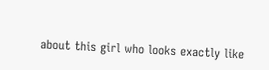about this girl who looks exactly like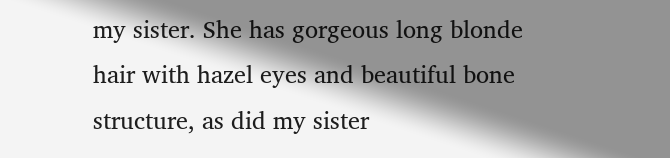my sister. She has gorgeous long blonde hair with hazel eyes and beautiful bone structure, as did my sister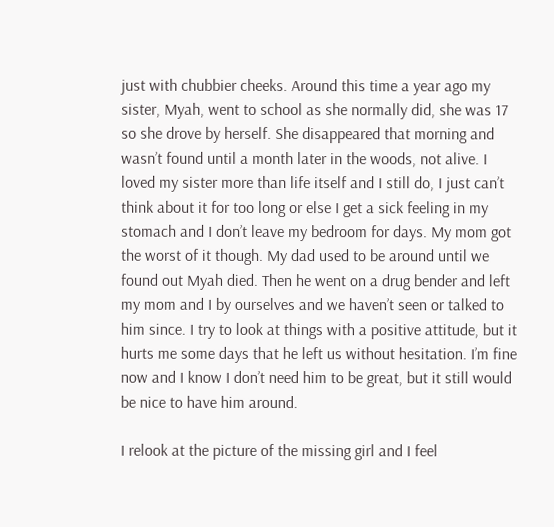just with chubbier cheeks. Around this time a year ago my sister, Myah, went to school as she normally did, she was 17 so she drove by herself. She disappeared that morning and wasn’t found until a month later in the woods, not alive. I loved my sister more than life itself and I still do, I just can’t think about it for too long or else I get a sick feeling in my stomach and I don’t leave my bedroom for days. My mom got the worst of it though. My dad used to be around until we found out Myah died. Then he went on a drug bender and left my mom and I by ourselves and we haven’t seen or talked to him since. I try to look at things with a positive attitude, but it hurts me some days that he left us without hesitation. I’m fine now and I know I don’t need him to be great, but it still would be nice to have him around.

I relook at the picture of the missing girl and I feel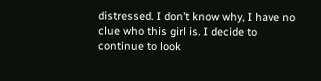distressed. I don’t know why, I have no clue who this girl is. I decide to continue to look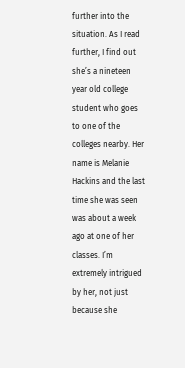further into the situation. As I read further, I find out she’s a nineteen year old college student who goes to one of the colleges nearby. Her name is Melanie Hackins and the last time she was seen was about a week ago at one of her classes. I’m  extremely intrigued by her, not just because she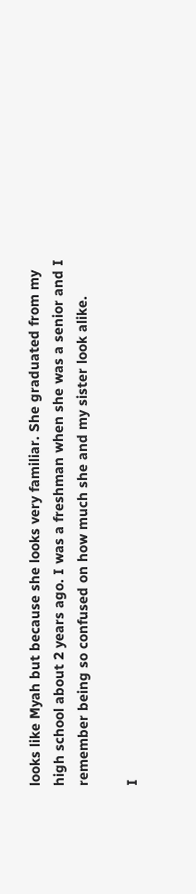looks like Myah but because she looks very familiar. She graduated from my high school about 2 years ago. I was a freshman when she was a senior and I remember being so confused on how much she and my sister look alike.

I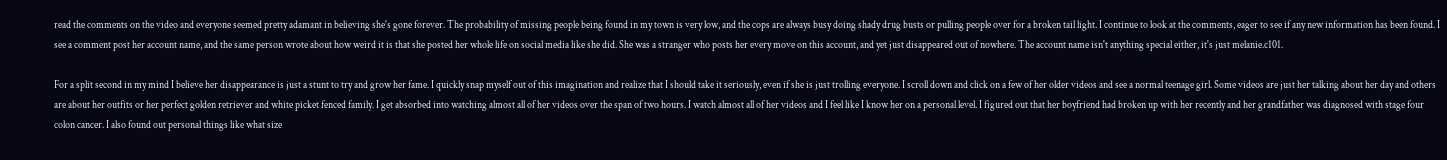read the comments on the video and everyone seemed pretty adamant in believing she's gone forever. The probability of missing people being found in my town is very low, and the cops are always busy doing shady drug busts or pulling people over for a broken tail light. I continue to look at the comments, eager to see if any new information has been found. I see a comment post her account name, and the same person wrote about how weird it is that she posted her whole life on social media like she did. She was a stranger who posts her every move on this account, and yet just disappeared out of nowhere. The account name isn't anything special either, it's just melanie.c101.

For a split second in my mind I believe her disappearance is just a stunt to try and grow her fame. I quickly snap myself out of this imagination and realize that I should take it seriously, even if she is just trolling everyone. I scroll down and click on a few of her older videos and see a normal teenage girl. Some videos are just her talking about her day and others are about her outfits or her perfect golden retriever and white picket fenced family. I get absorbed into watching almost all of her videos over the span of two hours. I watch almost all of her videos and I feel like I know her on a personal level. I figured out that her boyfriend had broken up with her recently and her grandfather was diagnosed with stage four colon cancer. I also found out personal things like what size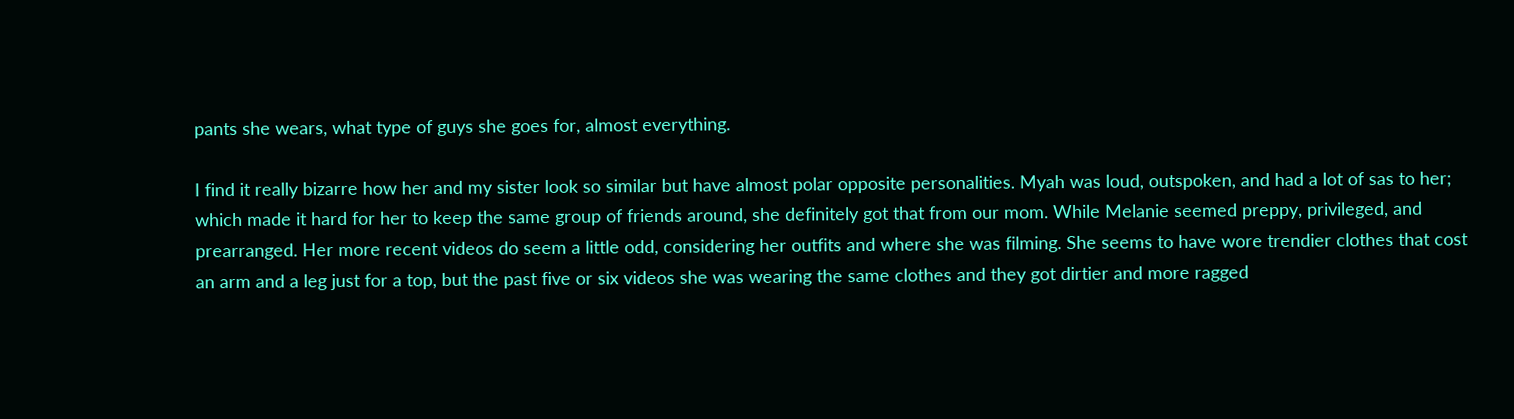pants she wears, what type of guys she goes for, almost everything.

I find it really bizarre how her and my sister look so similar but have almost polar opposite personalities. Myah was loud, outspoken, and had a lot of sas to her; which made it hard for her to keep the same group of friends around, she definitely got that from our mom. While Melanie seemed preppy, privileged, and prearranged. Her more recent videos do seem a little odd, considering her outfits and where she was filming. She seems to have wore trendier clothes that cost an arm and a leg just for a top, but the past five or six videos she was wearing the same clothes and they got dirtier and more ragged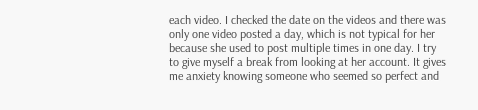each video. I checked the date on the videos and there was only one video posted a day, which is not typical for her because she used to post multiple times in one day. I try to give myself a break from looking at her account. It gives me anxiety knowing someone who seemed so perfect and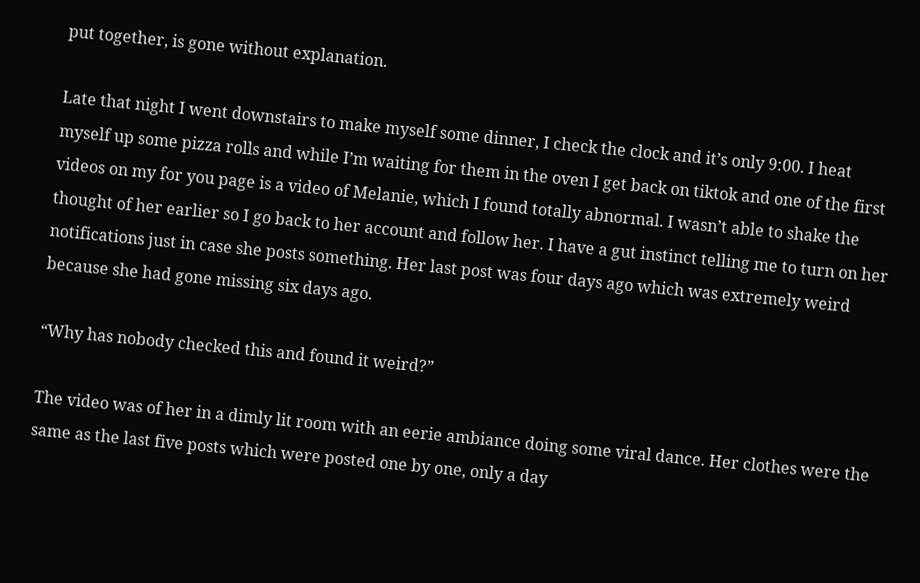put together, is gone without explanation.

Late that night I went downstairs to make myself some dinner, I check the clock and it’s only 9:00. I heat myself up some pizza rolls and while I’m waiting for them in the oven I get back on tiktok and one of the first videos on my for you page is a video of Melanie, which I found totally abnormal. I wasn’t able to shake the thought of her earlier so I go back to her account and follow her. I have a gut instinct telling me to turn on her notifications just in case she posts something. Her last post was four days ago which was extremely weird because she had gone missing six days ago.

“Why has nobody checked this and found it weird?”

The video was of her in a dimly lit room with an eerie ambiance doing some viral dance. Her clothes were the same as the last five posts which were posted one by one, only a day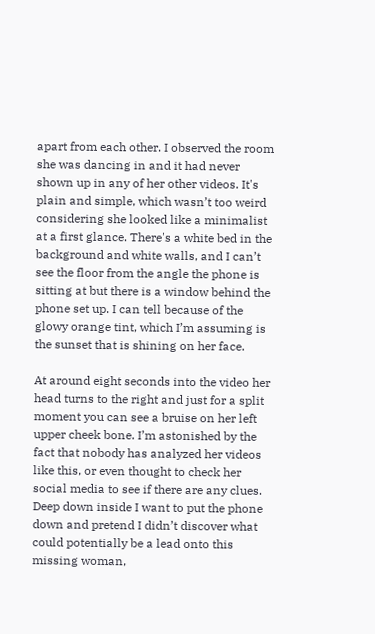apart from each other. I observed the room she was dancing in and it had never shown up in any of her other videos. It's plain and simple, which wasn’t too weird considering she looked like a minimalist at a first glance. There's a white bed in the background and white walls, and I can’t see the floor from the angle the phone is sitting at but there is a window behind the phone set up. I can tell because of the glowy orange tint, which I’m assuming is the sunset that is shining on her face.

At around eight seconds into the video her head turns to the right and just for a split moment you can see a bruise on her left upper cheek bone. I’m astonished by the fact that nobody has analyzed her videos like this, or even thought to check her social media to see if there are any clues. Deep down inside I want to put the phone down and pretend I didn’t discover what could potentially be a lead onto this missing woman,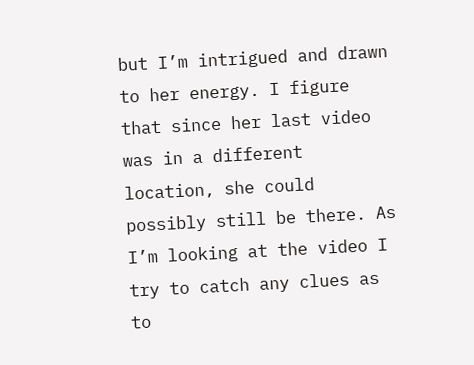but I’m intrigued and drawn to her energy. I figure that since her last video was in a different location, she could possibly still be there. As I’m looking at the video I try to catch any clues as to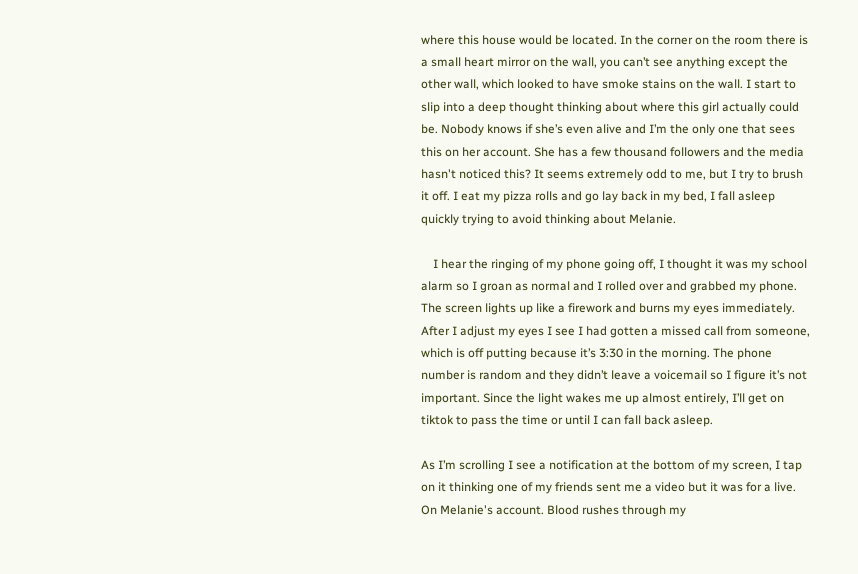where this house would be located. In the corner on the room there is a small heart mirror on the wall, you can’t see anything except the other wall, which looked to have smoke stains on the wall. I start to slip into a deep thought thinking about where this girl actually could be. Nobody knows if she’s even alive and I’m the only one that sees this on her account. She has a few thousand followers and the media hasn't noticed this? It seems extremely odd to me, but I try to brush it off. I eat my pizza rolls and go lay back in my bed, I fall asleep quickly trying to avoid thinking about Melanie.

    I hear the ringing of my phone going off, I thought it was my school alarm so I groan as normal and I rolled over and grabbed my phone. The screen lights up like a firework and burns my eyes immediately. After I adjust my eyes I see I had gotten a missed call from someone, which is off putting because it’s 3:30 in the morning. The phone number is random and they didn’t leave a voicemail so I figure it’s not important. Since the light wakes me up almost entirely, I’ll get on tiktok to pass the time or until I can fall back asleep.

As I’m scrolling I see a notification at the bottom of my screen, I tap on it thinking one of my friends sent me a video but it was for a live. On Melanie's account. Blood rushes through my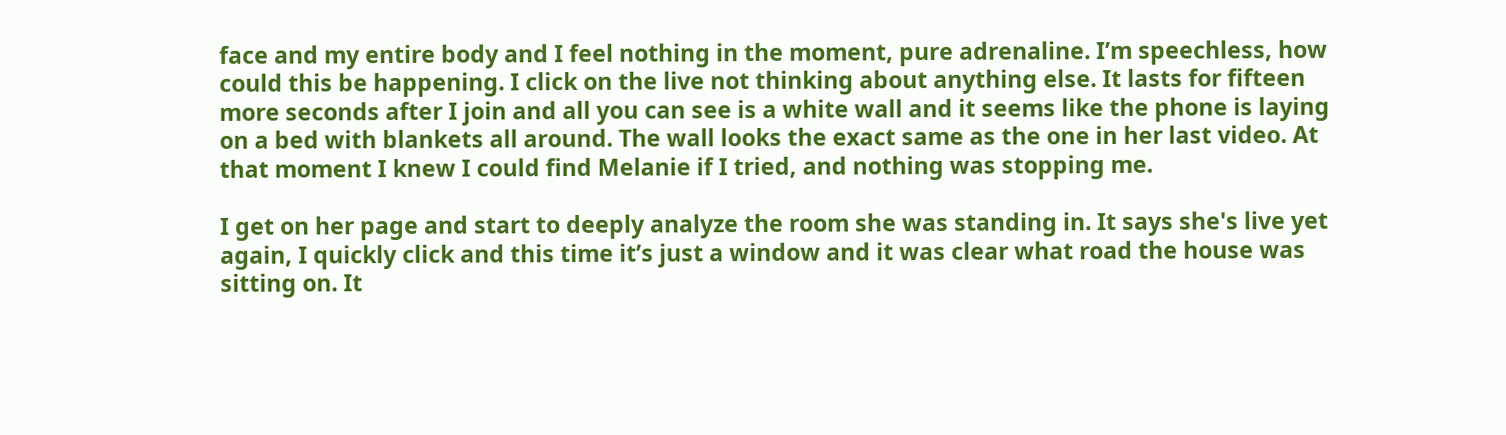face and my entire body and I feel nothing in the moment, pure adrenaline. I’m speechless, how could this be happening. I click on the live not thinking about anything else. It lasts for fifteen more seconds after I join and all you can see is a white wall and it seems like the phone is laying on a bed with blankets all around. The wall looks the exact same as the one in her last video. At that moment I knew I could find Melanie if I tried, and nothing was stopping me.

I get on her page and start to deeply analyze the room she was standing in. It says she's live yet again, I quickly click and this time it’s just a window and it was clear what road the house was sitting on. It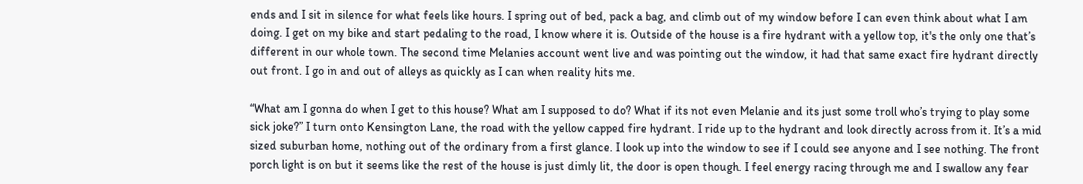ends and I sit in silence for what feels like hours. I spring out of bed, pack a bag, and climb out of my window before I can even think about what I am doing. I get on my bike and start pedaling to the road, I know where it is. Outside of the house is a fire hydrant with a yellow top, it's the only one that’s different in our whole town. The second time Melanies account went live and was pointing out the window, it had that same exact fire hydrant directly out front. I go in and out of alleys as quickly as I can when reality hits me.

“What am I gonna do when I get to this house? What am I supposed to do? What if its not even Melanie and its just some troll who’s trying to play some sick joke?” I turn onto Kensington Lane, the road with the yellow capped fire hydrant. I ride up to the hydrant and look directly across from it. It’s a mid sized suburban home, nothing out of the ordinary from a first glance. I look up into the window to see if I could see anyone and I see nothing. The front porch light is on but it seems like the rest of the house is just dimly lit, the door is open though. I feel energy racing through me and I swallow any fear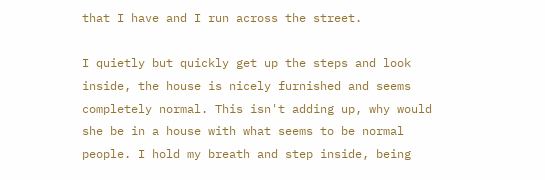that I have and I run across the street.

I quietly but quickly get up the steps and look inside, the house is nicely furnished and seems completely normal. This isn't adding up, why would she be in a house with what seems to be normal people. I hold my breath and step inside, being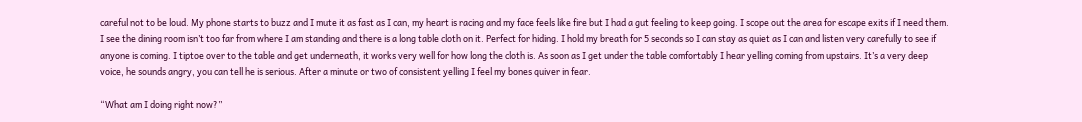careful not to be loud. My phone starts to buzz and I mute it as fast as I can, my heart is racing and my face feels like fire but I had a gut feeling to keep going. I scope out the area for escape exits if I need them. I see the dining room isn’t too far from where I am standing and there is a long table cloth on it. Perfect for hiding. I hold my breath for 5 seconds so I can stay as quiet as I can and listen very carefully to see if anyone is coming. I tiptoe over to the table and get underneath, it works very well for how long the cloth is. As soon as I get under the table comfortably I hear yelling coming from upstairs. It’s a very deep voice, he sounds angry, you can tell he is serious. After a minute or two of consistent yelling I feel my bones quiver in fear.

“What am I doing right now?”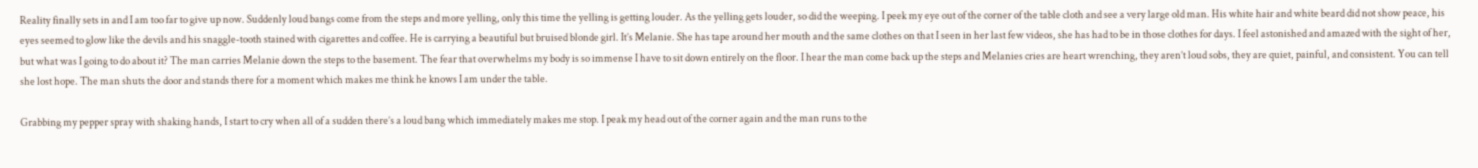Reality finally sets in and I am too far to give up now. Suddenly loud bangs come from the steps and more yelling, only this time the yelling is getting louder. As the yelling gets louder, so did the weeping. I peek my eye out of the corner of the table cloth and see a very large old man. His white hair and white beard did not show peace, his eyes seemed to glow like the devils and his snaggle-tooth stained with cigarettes and coffee. He is carrying a beautiful but bruised blonde girl. It’s Melanie. She has tape around her mouth and the same clothes on that I seen in her last few videos, she has had to be in those clothes for days. I feel astonished and amazed with the sight of her, but what was I going to do about it? The man carries Melanie down the steps to the basement. The fear that overwhelms my body is so immense I have to sit down entirely on the floor. I hear the man come back up the steps and Melanies cries are heart wrenching, they aren’t loud sobs, they are quiet, painful, and consistent. You can tell she lost hope. The man shuts the door and stands there for a moment which makes me think he knows I am under the table.

Grabbing my pepper spray with shaking hands, I start to cry when all of a sudden there’s a loud bang which immediately makes me stop. I peak my head out of the corner again and the man runs to the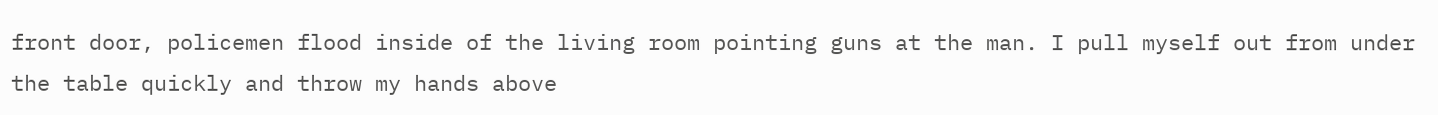front door, policemen flood inside of the living room pointing guns at the man. I pull myself out from under the table quickly and throw my hands above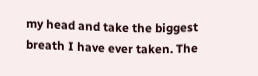my head and take the biggest breath I have ever taken. The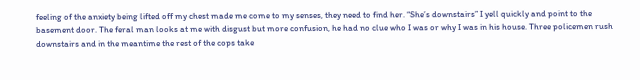feeling of the anxiety being lifted off my chest made me come to my senses, they need to find her. “She’s downstairs” I yell quickly and point to the basement door. The feral man looks at me with disgust but more confusion, he had no clue who I was or why I was in his house. Three policemen rush downstairs and in the meantime the rest of the cops take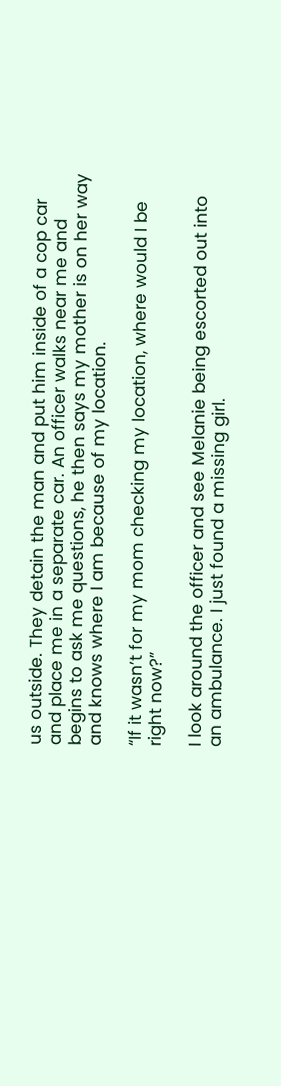us outside. They detain the man and put him inside of a cop car and place me in a separate car. An officer walks near me and begins to ask me questions, he then says my mother is on her way and knows where I am because of my location.

“If it wasn’t for my mom checking my location, where would I be right now?”

I look around the officer and see Melanie being escorted out into an ambulance. I just found a missing girl.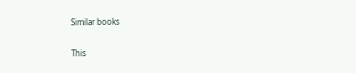Similar books


This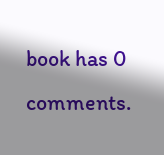book has 0 comments.